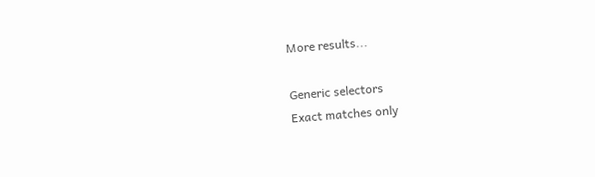More results...

Generic selectors
Exact matches only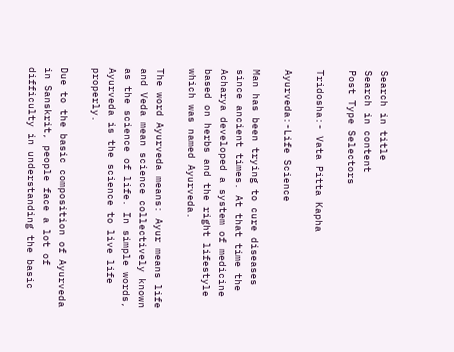Search in title
Search in content
Post Type Selectors

Tridosha:- Vata Pitta Kapha

Ayurveda:-Life Science

Man has been trying to cure diseases since ancient times. At that time the Acharya developed a system of medicine based on herbs and the right lifestyle which was named Ayurveda.

The word Ayurveda means: Ayur means life and Veda mean science collectively known as the science of life. In simple words, Ayurveda is the science to live life properly.

Due to the basic composition of Ayurveda in Sanskrit, people face a lot of difficulty in understanding the basic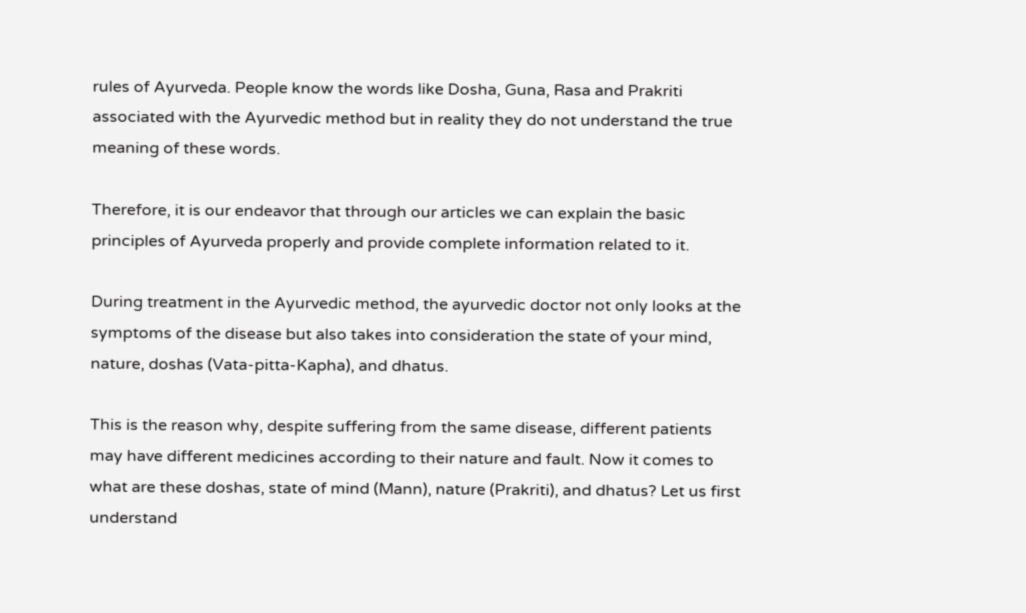rules of Ayurveda. People know the words like Dosha, Guna, Rasa and Prakriti associated with the Ayurvedic method but in reality they do not understand the true meaning of these words.

Therefore, it is our endeavor that through our articles we can explain the basic principles of Ayurveda properly and provide complete information related to it.

During treatment in the Ayurvedic method, the ayurvedic doctor not only looks at the symptoms of the disease but also takes into consideration the state of your mind, nature, doshas (Vata-pitta-Kapha), and dhatus.

This is the reason why, despite suffering from the same disease, different patients may have different medicines according to their nature and fault. Now it comes to what are these doshas, state of mind (Mann), nature (Prakriti), and dhatus? Let us first understand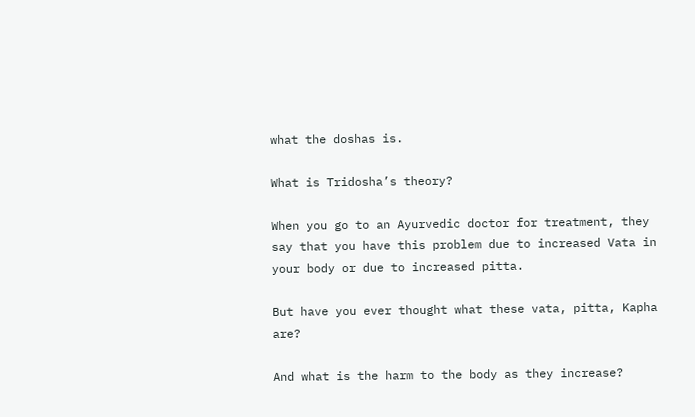what the doshas is.

What is Tridosha’s theory?

When you go to an Ayurvedic doctor for treatment, they say that you have this problem due to increased Vata in your body or due to increased pitta.

But have you ever thought what these vata, pitta, Kapha are?

And what is the harm to the body as they increase?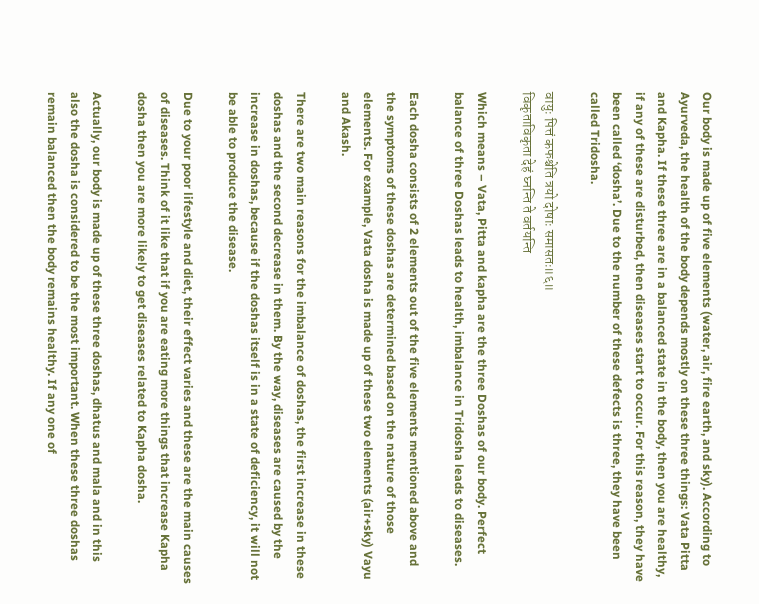Our body is made up of five elements (water, air, fire earth, and sky). According to Ayurveda, the health of the body depends mostly on these three things: Vata Pitta and Kapha. If these three are in a balanced state in the body, then you are healthy, if any of these are disturbed, then diseases start to occur. For this reason, they have been called ‘dosha’. Due to the number of these defects is three, they have been called Tridosha.

वायुः पित्तं कफश्चेति त्रयो दोषाः समासतः॥६॥
विकृताविकृता देहं घ्नन्ति ते वर्तयन्ति

Which means – Vata, Pitta and kapha are the three Doshas of our body. Perfect balance of three Doshas leads to health, imbalance in Tridosha leads to diseases.

Each dosha consists of 2 elements out of the five elements mentioned above and the symptoms of these doshas are determined based on the nature of those elements. For example, Vata dosha is made up of these two elements (air+sky) Vayu and Akash.

There are two main reasons for the imbalance of doshas, the first increase in these doshas and the second decrease in them. By the way, diseases are caused by the increase in doshas, because if the doshas itself is in a state of deficiency, it will not be able to produce the disease.

Due to your poor lifestyle and diet, their effect varies and these are the main causes of diseases. Think of it like that if you are eating more things that increase Kapha dosha then you are more likely to get diseases related to Kapha dosha.

Actually, our body is made up of these three doshas, dhatus and mala and in this also the dosha is considered to be the most important. When these three doshas remain balanced then the body remains healthy. If any one of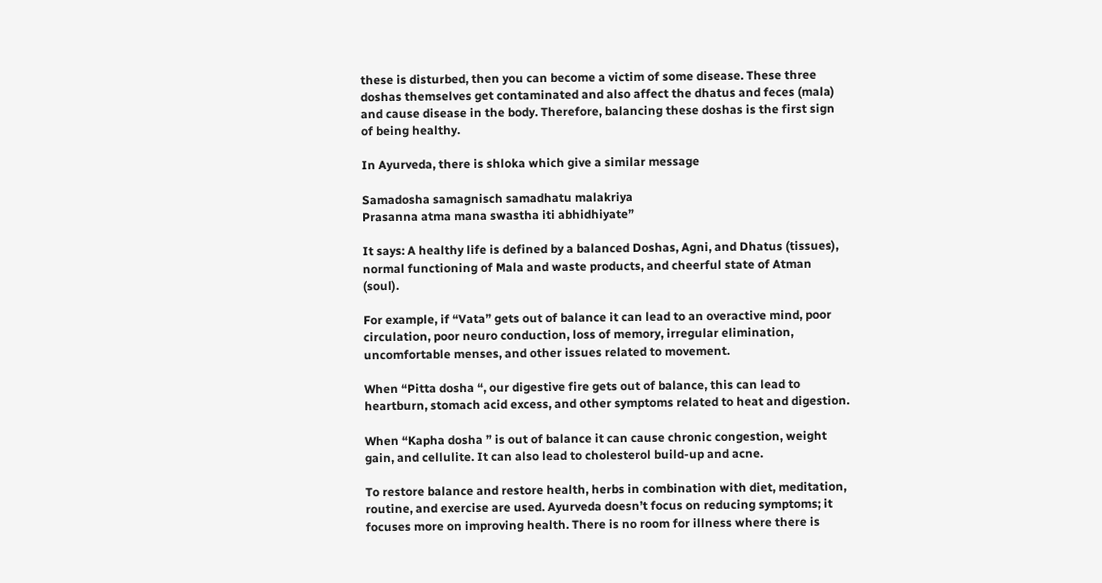these is disturbed, then you can become a victim of some disease. These three doshas themselves get contaminated and also affect the dhatus and feces (mala) and cause disease in the body. Therefore, balancing these doshas is the first sign of being healthy.

In Ayurveda, there is shloka which give a similar message

Samadosha samagnisch samadhatu malakriya
Prasanna atma mana swastha iti abhidhiyate”

It says: A healthy life is defined by a balanced Doshas, Agni, and Dhatus (tissues), normal functioning of Mala and waste products, and cheerful state of Atman (soul).

For example, if “Vata” gets out of balance it can lead to an overactive mind, poor circulation, poor neuro conduction, loss of memory, irregular elimination, uncomfortable menses, and other issues related to movement.

When “Pitta dosha “, our digestive fire gets out of balance, this can lead to heartburn, stomach acid excess, and other symptoms related to heat and digestion.

When “Kapha dosha ” is out of balance it can cause chronic congestion, weight gain, and cellulite. It can also lead to cholesterol build-up and acne.

To restore balance and restore health, herbs in combination with diet, meditation, routine, and exercise are used. Ayurveda doesn’t focus on reducing symptoms; it focuses more on improving health. There is no room for illness where there is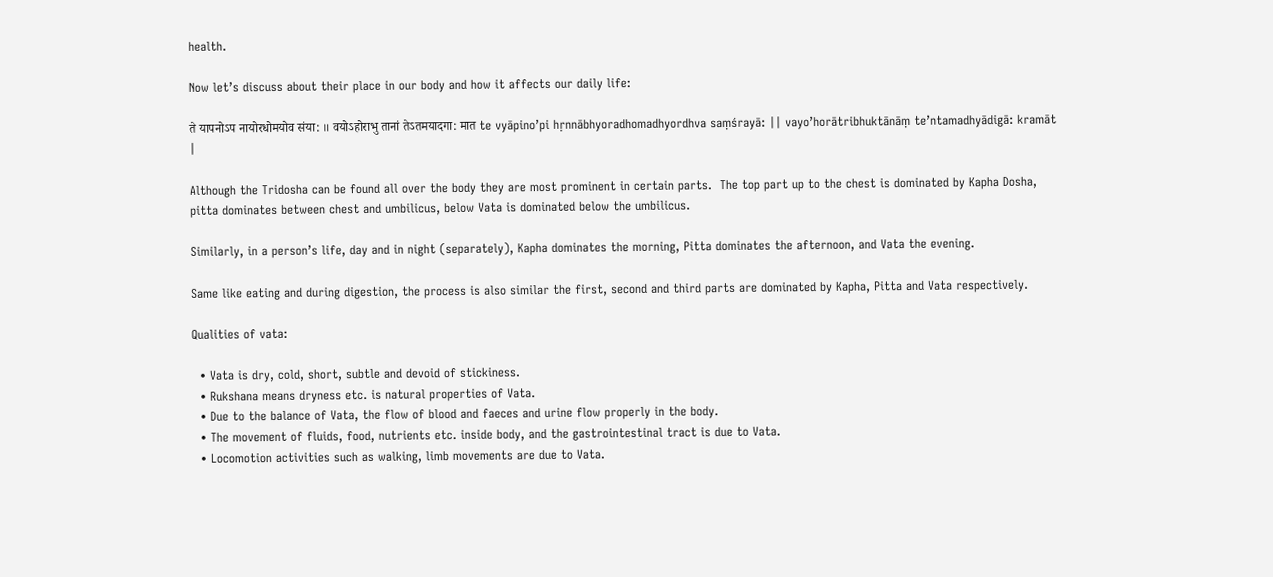health.

Now let’s discuss about their place in our body and how it affects our daily life:

ते यापनोऽप नायोरधोमयोव संया: ॥ वयोऽहोराभु तानां तेऽतमयादगा: मात te vyāpino’pi hṛnnābhyoradhomadhyordhva saṃśrayā: || vayo’horātribhuktānāṃ te’ntamadhyādigā: kramāt |

Although the Tridosha can be found all over the body they are most prominent in certain parts.  The top part up to the chest is dominated by Kapha Dosha, pitta dominates between chest and umbilicus, below Vata is dominated below the umbilicus.

Similarly, in a person’s life, day and in night (separately), Kapha dominates the morning, Pitta dominates the afternoon, and Vata the evening.

Same like eating and during digestion, the process is also similar the first, second and third parts are dominated by Kapha, Pitta and Vata respectively.

Qualities of vata:

  • Vata is dry, cold, short, subtle and devoid of stickiness.
  • Rukshana means dryness etc. is natural properties of Vata.
  • Due to the balance of Vata, the flow of blood and faeces and urine flow properly in the body.
  • The movement of fluids, food, nutrients etc. inside body, and the gastrointestinal tract is due to Vata.
  • Locomotion activities such as walking, limb movements are due to Vata.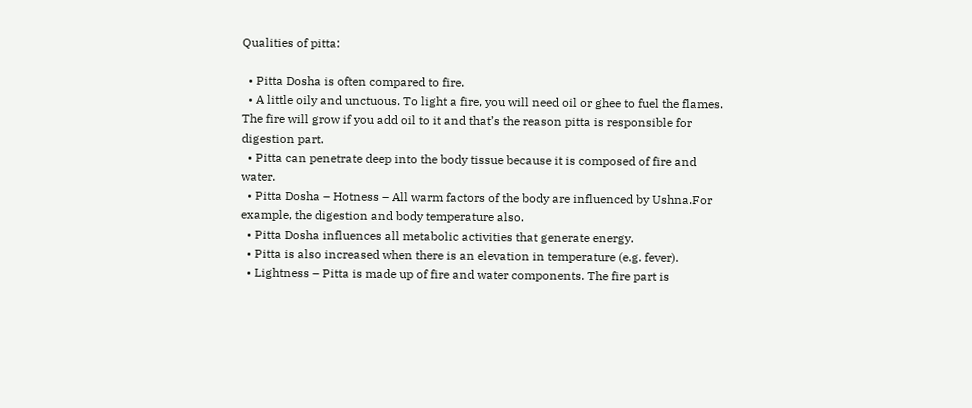Qualities of pitta:

  • Pitta Dosha is often compared to fire.
  • A little oily and unctuous. To light a fire, you will need oil or ghee to fuel the flames. The fire will grow if you add oil to it and that’s the reason pitta is responsible for digestion part.
  • Pitta can penetrate deep into the body tissue because it is composed of fire and water.
  • Pitta Dosha – Hotness – All warm factors of the body are influenced by Ushna.For example, the digestion and body temperature also.
  • Pitta Dosha influences all metabolic activities that generate energy.
  • Pitta is also increased when there is an elevation in temperature (e.g. fever).
  • Lightness – Pitta is made up of fire and water components. The fire part is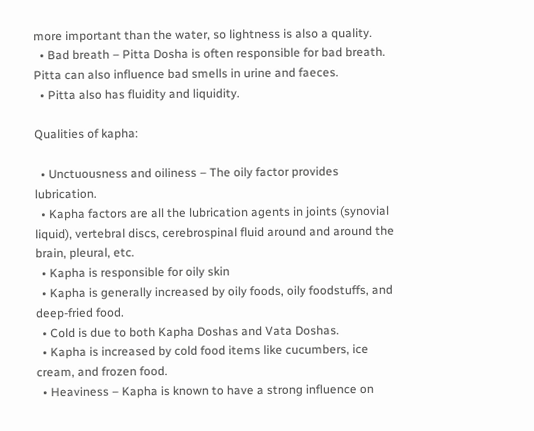more important than the water, so lightness is also a quality.
  • Bad breath – Pitta Dosha is often responsible for bad breath. Pitta can also influence bad smells in urine and faeces.
  • Pitta also has fluidity and liquidity.

Qualities of kapha:

  • Unctuousness and oiliness – The oily factor provides lubrication.
  • Kapha factors are all the lubrication agents in joints (synovial liquid), vertebral discs, cerebrospinal fluid around and around the brain, pleural, etc.
  • Kapha is responsible for oily skin
  • Kapha is generally increased by oily foods, oily foodstuffs, and deep-fried food.
  • Cold is due to both Kapha Doshas and Vata Doshas.
  • Kapha is increased by cold food items like cucumbers, ice cream, and frozen food.
  • Heaviness – Kapha is known to have a strong influence on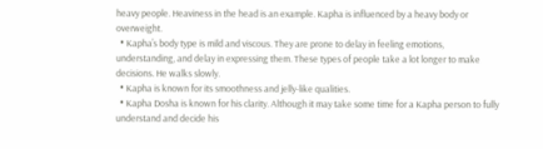heavy people. Heaviness in the head is an example. Kapha is influenced by a heavy body or overweight.
  • Kapha’s body type is mild and viscous. They are prone to delay in feeling emotions, understanding, and delay in expressing them. These types of people take a lot longer to make decisions. He walks slowly.
  • Kapha is known for its smoothness and jelly-like qualities.
  • Kapha Dosha is known for his clarity. Although it may take some time for a Kapha person to fully understand and decide his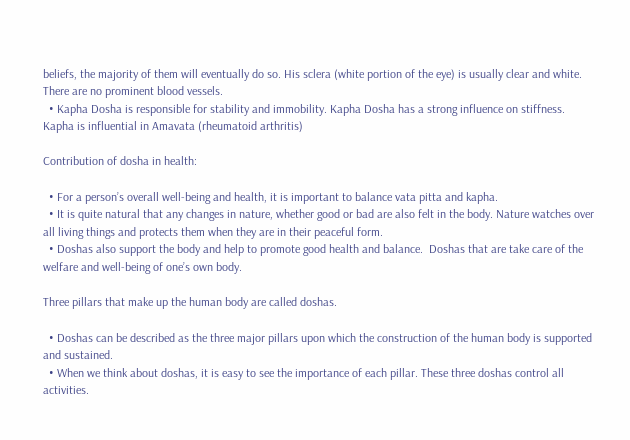beliefs, the majority of them will eventually do so. His sclera (white portion of the eye) is usually clear and white. There are no prominent blood vessels.
  • Kapha Dosha is responsible for stability and immobility. Kapha Dosha has a strong influence on stiffness. Kapha is influential in Amavata (rheumatoid arthritis)

Contribution of dosha in health:

  • For a person’s overall well-being and health, it is important to balance vata pitta and kapha.
  • It is quite natural that any changes in nature, whether good or bad are also felt in the body. Nature watches over all living things and protects them when they are in their peaceful form.
  • Doshas also support the body and help to promote good health and balance.  Doshas that are take care of the welfare and well-being of one’s own body.

Three pillars that make up the human body are called doshas.

  • Doshas can be described as the three major pillars upon which the construction of the human body is supported and sustained.
  • When we think about doshas, it is easy to see the importance of each pillar. These three doshas control all activities.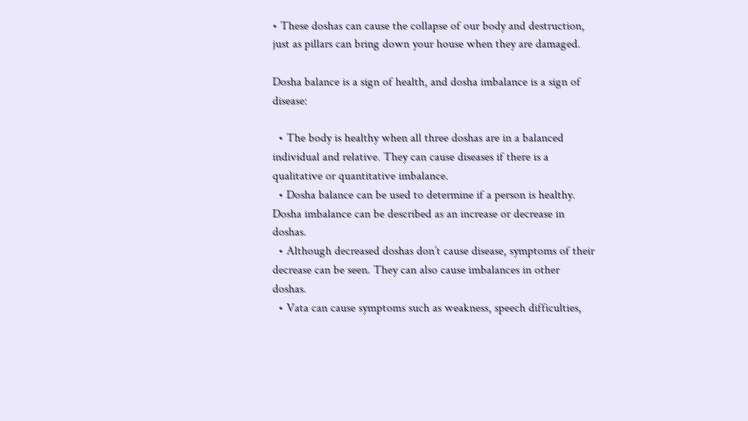• These doshas can cause the collapse of our body and destruction, just as pillars can bring down your house when they are damaged.

Dosha balance is a sign of health, and dosha imbalance is a sign of disease:

  • The body is healthy when all three doshas are in a balanced individual and relative. They can cause diseases if there is a qualitative or quantitative imbalance.
  • Dosha balance can be used to determine if a person is healthy. Dosha imbalance can be described as an increase or decrease in doshas.
  • Although decreased doshas don’t cause disease, symptoms of their decrease can be seen. They can also cause imbalances in other doshas.
  • Vata can cause symptoms such as weakness, speech difficulties,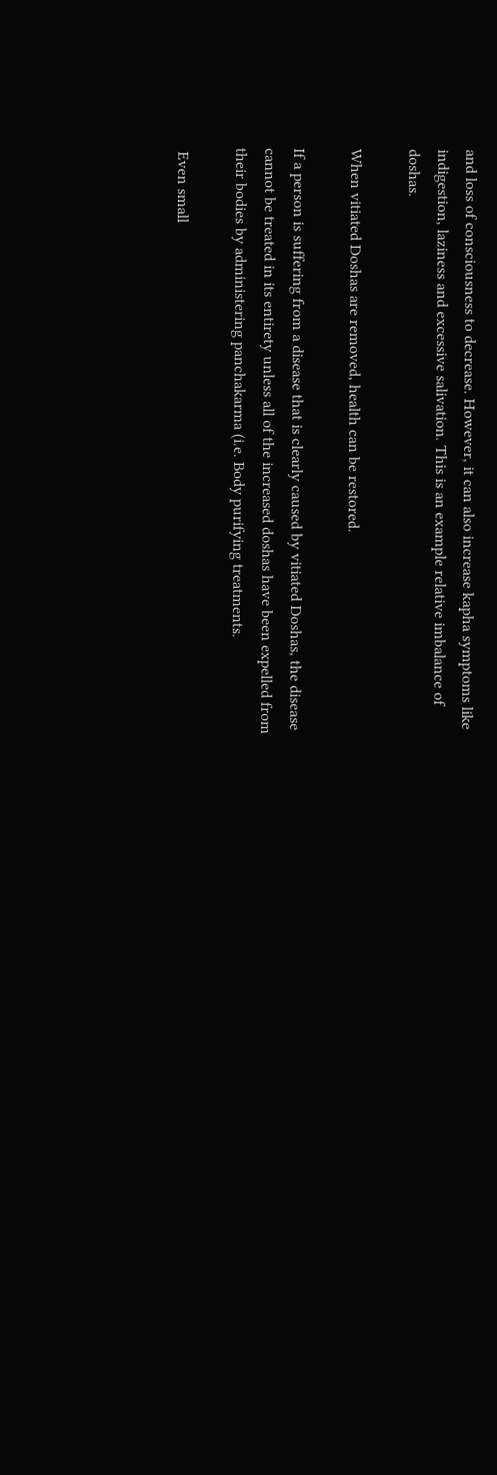and loss of consciousness to decrease. However, it can also increase kapha symptoms like indigestion, laziness and excessive salivation. This is an example relative imbalance of doshas.

When vitiated Doshas are removed, health can be restored.

If a person is suffering from a disease that is clearly caused by vitiated Doshas, the disease cannot be treated in its entirety unless all of the increased doshas have been expelled from their bodies by administering panchakarma (i.e. Body purifying treatments.

 Even small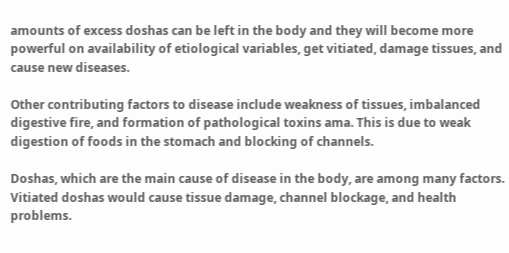amounts of excess doshas can be left in the body and they will become more powerful on availability of etiological variables, get vitiated, damage tissues, and cause new diseases.

Other contributing factors to disease include weakness of tissues, imbalanced digestive fire, and formation of pathological toxins ama. This is due to weak digestion of foods in the stomach and blocking of channels.

Doshas, which are the main cause of disease in the body, are among many factors. Vitiated doshas would cause tissue damage, channel blockage, and health problems.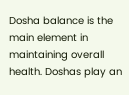Dosha balance is the main element in maintaining overall health. Doshas play an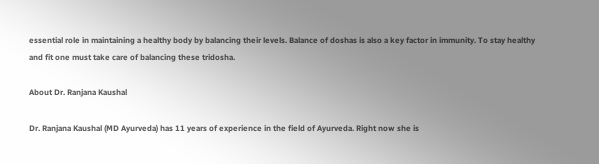essential role in maintaining a healthy body by balancing their levels. Balance of doshas is also a key factor in immunity. To stay healthy and fit one must take care of balancing these tridosha.

About Dr. Ranjana Kaushal

Dr. Ranjana Kaushal (MD Ayurveda) has 11 years of experience in the field of Ayurveda. Right now she is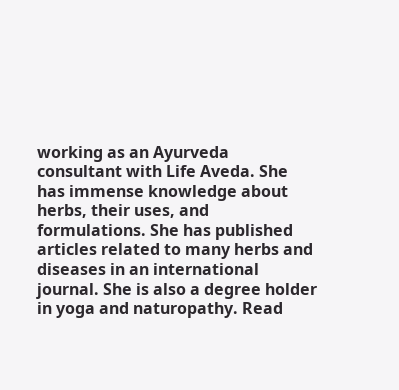working as an Ayurveda consultant with Life Aveda. She has immense knowledge about herbs, their uses, and formulations. She has published articles related to many herbs and diseases in an international journal. She is also a degree holder in yoga and naturopathy. Read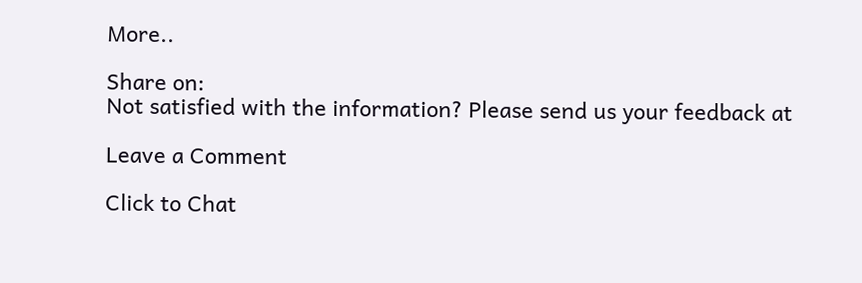More..

Share on:
Not satisfied with the information? Please send us your feedback at

Leave a Comment

Click to Chat